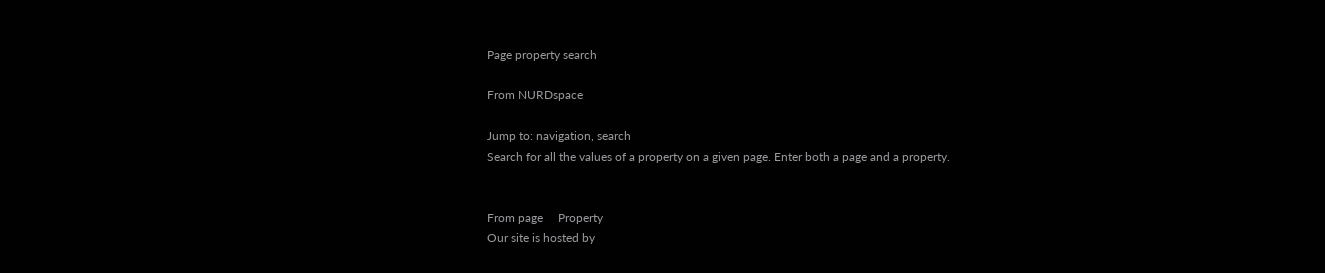Page property search

From NURDspace

Jump to: navigation, search
Search for all the values of a property on a given page. Enter both a page and a property.


From page     Property
Our site is hosted by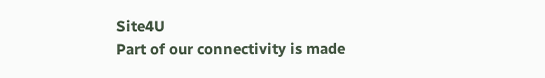Site4U
Part of our connectivity is made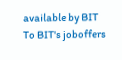available by BIT
To BIT's joboffers